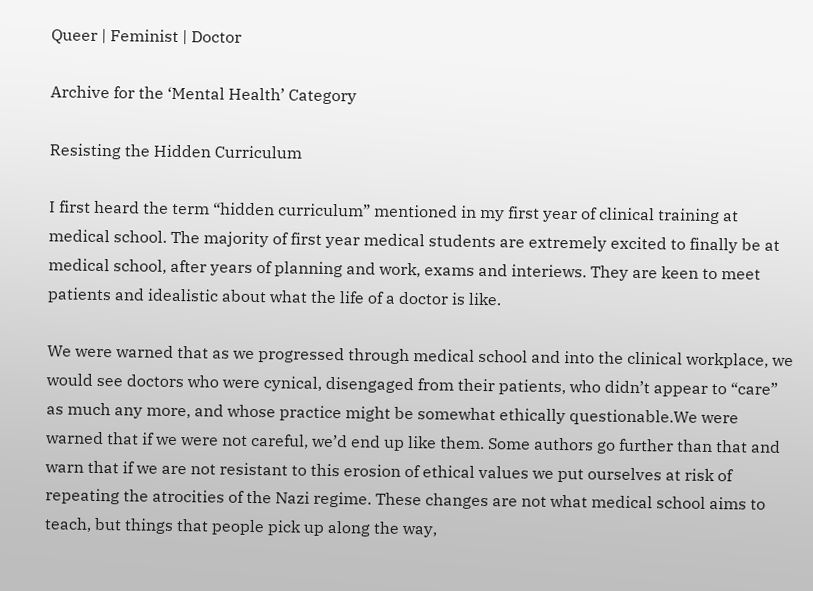Queer | Feminist | Doctor

Archive for the ‘Mental Health’ Category

Resisting the Hidden Curriculum

I first heard the term “hidden curriculum” mentioned in my first year of clinical training at medical school. The majority of first year medical students are extremely excited to finally be at medical school, after years of planning and work, exams and interiews. They are keen to meet patients and idealistic about what the life of a doctor is like.

We were warned that as we progressed through medical school and into the clinical workplace, we would see doctors who were cynical, disengaged from their patients, who didn’t appear to “care” as much any more, and whose practice might be somewhat ethically questionable.We were warned that if we were not careful, we’d end up like them. Some authors go further than that and warn that if we are not resistant to this erosion of ethical values we put ourselves at risk of repeating the atrocities of the Nazi regime. These changes are not what medical school aims to teach, but things that people pick up along the way,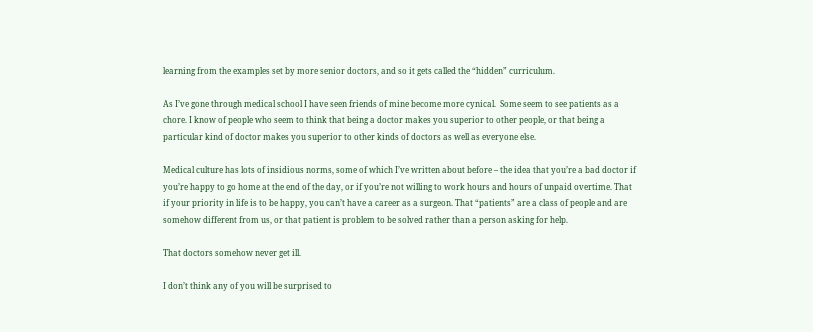learning from the examples set by more senior doctors, and so it gets called the “hidden” curriculum.

As I’ve gone through medical school I have seen friends of mine become more cynical.  Some seem to see patients as a chore. I know of people who seem to think that being a doctor makes you superior to other people, or that being a particular kind of doctor makes you superior to other kinds of doctors as well as everyone else.

Medical culture has lots of insidious norms, some of which I’ve written about before – the idea that you’re a bad doctor if you’re happy to go home at the end of the day, or if you’re not willing to work hours and hours of unpaid overtime. That if your priority in life is to be happy, you can’t have a career as a surgeon. That “patients” are a class of people and are somehow different from us, or that patient is problem to be solved rather than a person asking for help.

That doctors somehow never get ill.

I don’t think any of you will be surprised to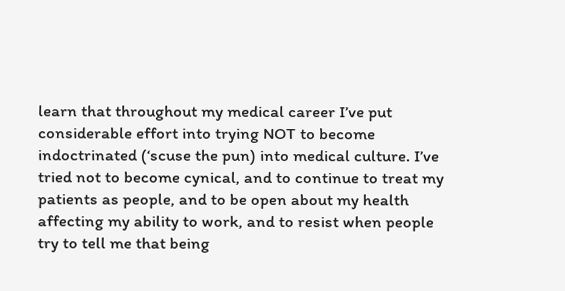learn that throughout my medical career I’ve put considerable effort into trying NOT to become indoctrinated (‘scuse the pun) into medical culture. I’ve tried not to become cynical, and to continue to treat my patients as people, and to be open about my health affecting my ability to work, and to resist when people try to tell me that being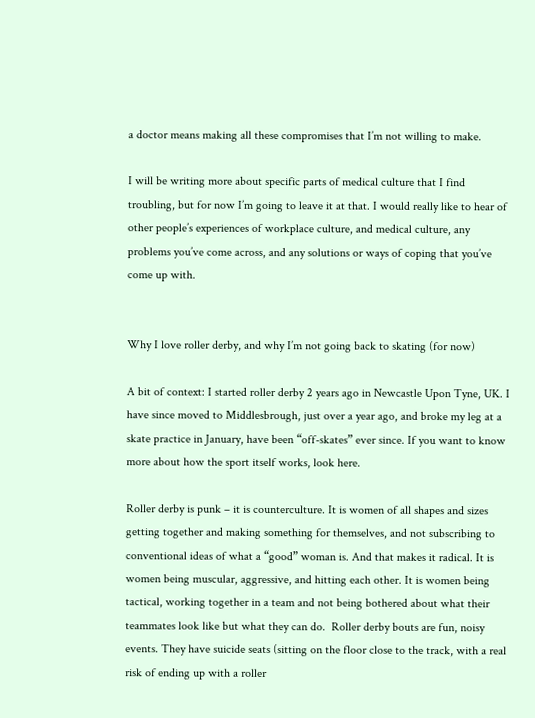a doctor means making all these compromises that I’m not willing to make.

I will be writing more about specific parts of medical culture that I find troubling, but for now I’m going to leave it at that. I would really like to hear of other people’s experiences of workplace culture, and medical culture, any problems you’ve come across, and any solutions or ways of coping that you’ve come up with.


Why I love roller derby, and why I’m not going back to skating (for now)

A bit of context: I started roller derby 2 years ago in Newcastle Upon Tyne, UK. I have since moved to Middlesbrough, just over a year ago, and broke my leg at a skate practice in January, have been “off-skates” ever since. If you want to know more about how the sport itself works, look here.

Roller derby is punk – it is counterculture. It is women of all shapes and sizes getting together and making something for themselves, and not subscribing to conventional ideas of what a “good” woman is. And that makes it radical. It is women being muscular, aggressive, and hitting each other. It is women being tactical, working together in a team and not being bothered about what their teammates look like but what they can do.  Roller derby bouts are fun, noisy events. They have suicide seats (sitting on the floor close to the track, with a real risk of ending up with a roller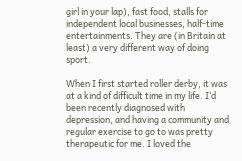girl in your lap), fast food, stalls for independent local businesses, half-time entertainments. They are (in Britain at least) a very different way of doing sport.

When I first started roller derby, it was at a kind of difficult time in my life. I’d been recently diagnosed with depression, and having a community and regular exercise to go to was pretty therapeutic for me. I loved the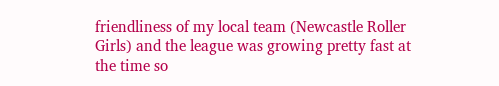friendliness of my local team (Newcastle Roller Girls) and the league was growing pretty fast at the time so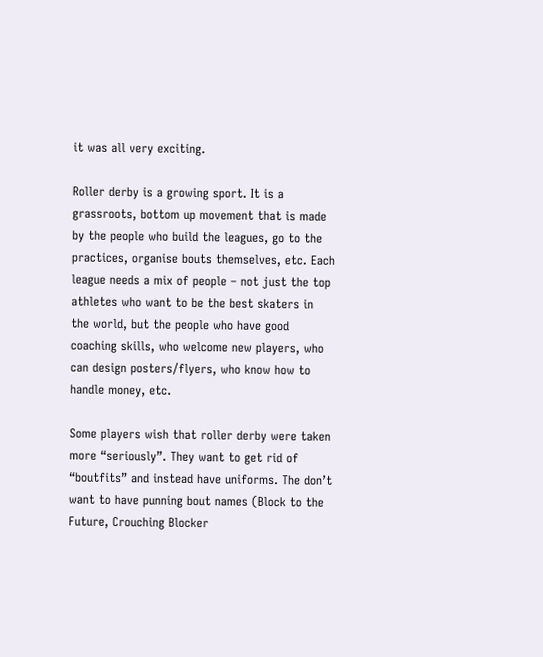it was all very exciting.

Roller derby is a growing sport. It is a grassroots, bottom up movement that is made by the people who build the leagues, go to the practices, organise bouts themselves, etc. Each league needs a mix of people – not just the top athletes who want to be the best skaters in the world, but the people who have good coaching skills, who welcome new players, who can design posters/flyers, who know how to handle money, etc.

Some players wish that roller derby were taken more “seriously”. They want to get rid of “boutfits” and instead have uniforms. The don’t want to have punning bout names (Block to the Future, Crouching Blocker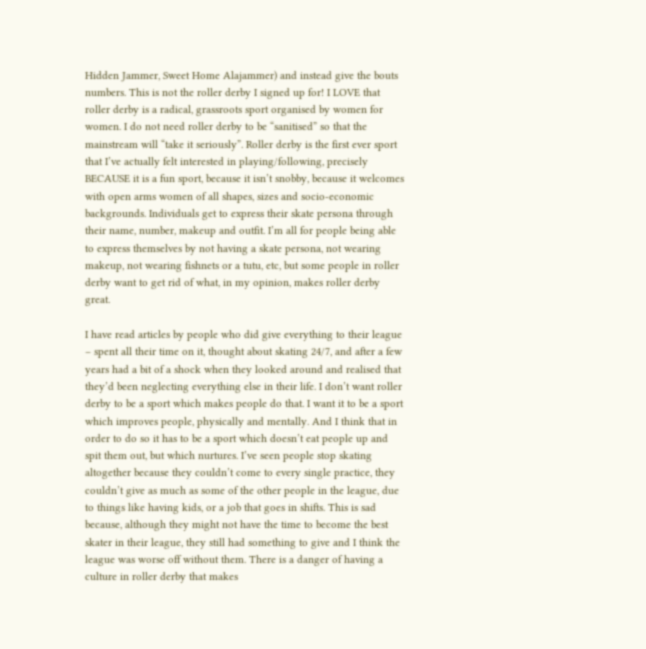Hidden Jammer, Sweet Home Alajammer) and instead give the bouts numbers. This is not the roller derby I signed up for! I LOVE that roller derby is a radical, grassroots sport organised by women for women. I do not need roller derby to be “sanitised” so that the mainstream will “take it seriously”. Roller derby is the first ever sport that I’ve actually felt interested in playing/following, precisely BECAUSE it is a fun sport, because it isn’t snobby, because it welcomes with open arms women of all shapes, sizes and socio-economic backgrounds. Individuals get to express their skate persona through their name, number, makeup and outfit. I’m all for people being able to express themselves by not having a skate persona, not wearing makeup, not wearing fishnets or a tutu, etc, but some people in roller derby want to get rid of what, in my opinion, makes roller derby great.

I have read articles by people who did give everything to their league – spent all their time on it, thought about skating 24/7, and after a few years had a bit of a shock when they looked around and realised that they’d been neglecting everything else in their life. I don’t want roller derby to be a sport which makes people do that. I want it to be a sport which improves people, physically and mentally. And I think that in order to do so it has to be a sport which doesn’t eat people up and spit them out, but which nurtures. I’ve seen people stop skating altogether because they couldn’t come to every single practice, they couldn’t give as much as some of the other people in the league, due to things like having kids, or a job that goes in shifts. This is sad because, although they might not have the time to become the best skater in their league, they still had something to give and I think the league was worse off without them. There is a danger of having a culture in roller derby that makes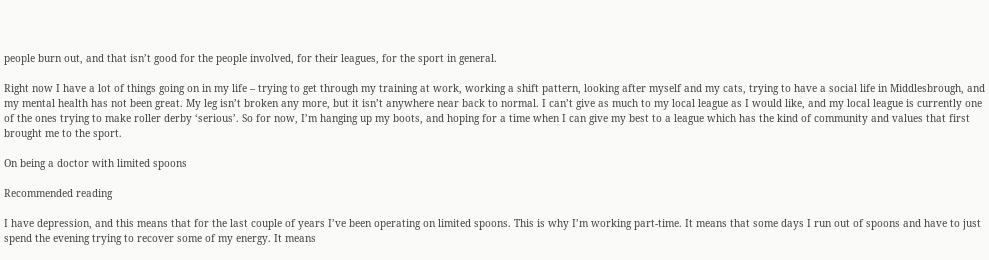people burn out, and that isn’t good for the people involved, for their leagues, for the sport in general.

Right now I have a lot of things going on in my life – trying to get through my training at work, working a shift pattern, looking after myself and my cats, trying to have a social life in Middlesbrough, and my mental health has not been great. My leg isn’t broken any more, but it isn’t anywhere near back to normal. I can’t give as much to my local league as I would like, and my local league is currently one of the ones trying to make roller derby ‘serious’. So for now, I’m hanging up my boots, and hoping for a time when I can give my best to a league which has the kind of community and values that first brought me to the sport.

On being a doctor with limited spoons

Recommended reading

I have depression, and this means that for the last couple of years I’ve been operating on limited spoons. This is why I’m working part-time. It means that some days I run out of spoons and have to just spend the evening trying to recover some of my energy. It means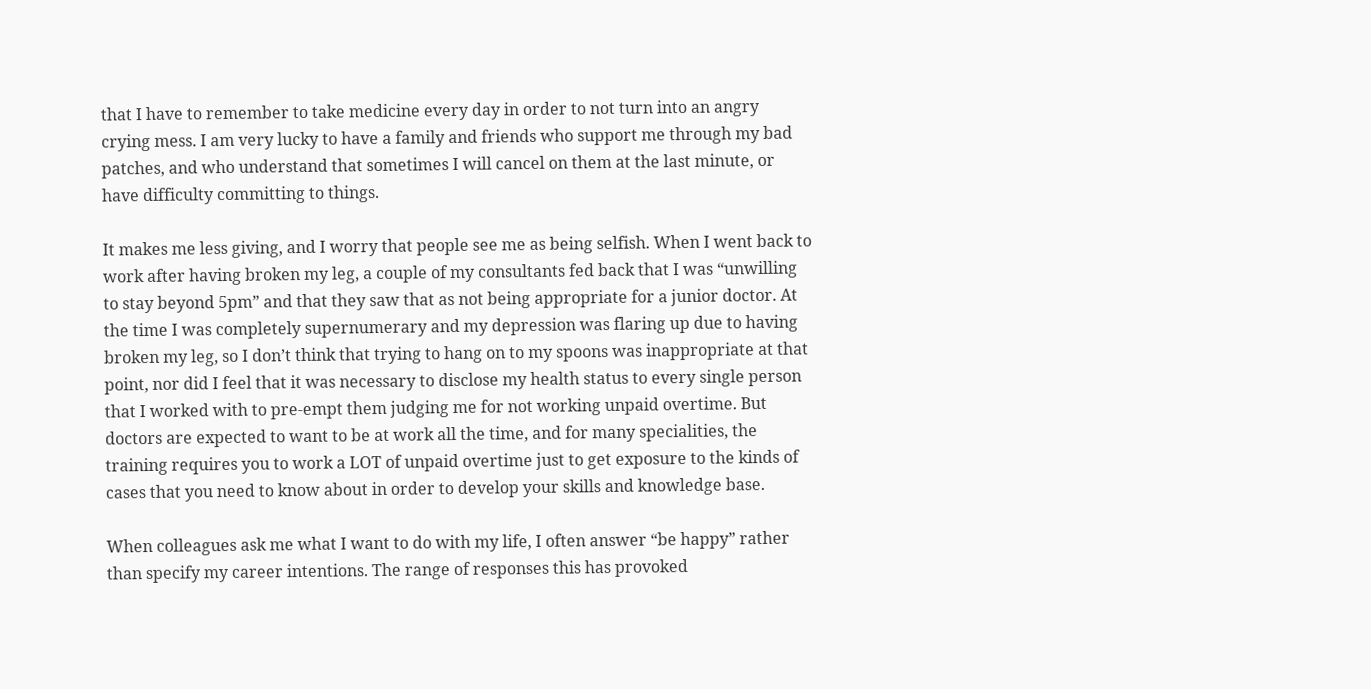that I have to remember to take medicine every day in order to not turn into an angry crying mess. I am very lucky to have a family and friends who support me through my bad patches, and who understand that sometimes I will cancel on them at the last minute, or have difficulty committing to things.

It makes me less giving, and I worry that people see me as being selfish. When I went back to work after having broken my leg, a couple of my consultants fed back that I was “unwilling to stay beyond 5pm” and that they saw that as not being appropriate for a junior doctor. At the time I was completely supernumerary and my depression was flaring up due to having broken my leg, so I don’t think that trying to hang on to my spoons was inappropriate at that point, nor did I feel that it was necessary to disclose my health status to every single person that I worked with to pre-empt them judging me for not working unpaid overtime. But doctors are expected to want to be at work all the time, and for many specialities, the training requires you to work a LOT of unpaid overtime just to get exposure to the kinds of cases that you need to know about in order to develop your skills and knowledge base.

When colleagues ask me what I want to do with my life, I often answer “be happy” rather than specify my career intentions. The range of responses this has provoked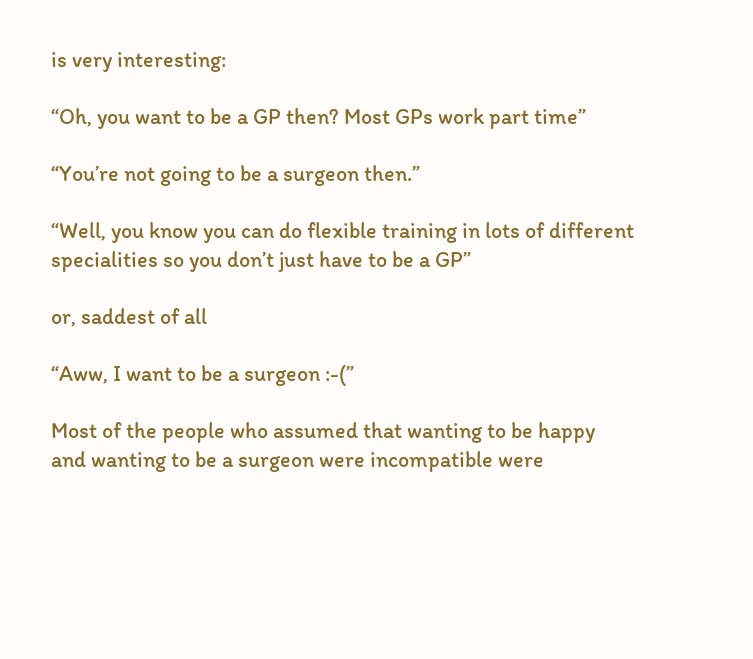is very interesting:

“Oh, you want to be a GP then? Most GPs work part time”

“You’re not going to be a surgeon then.”

“Well, you know you can do flexible training in lots of different specialities so you don’t just have to be a GP”

or, saddest of all

“Aww, I want to be a surgeon :-(”

Most of the people who assumed that wanting to be happy and wanting to be a surgeon were incompatible were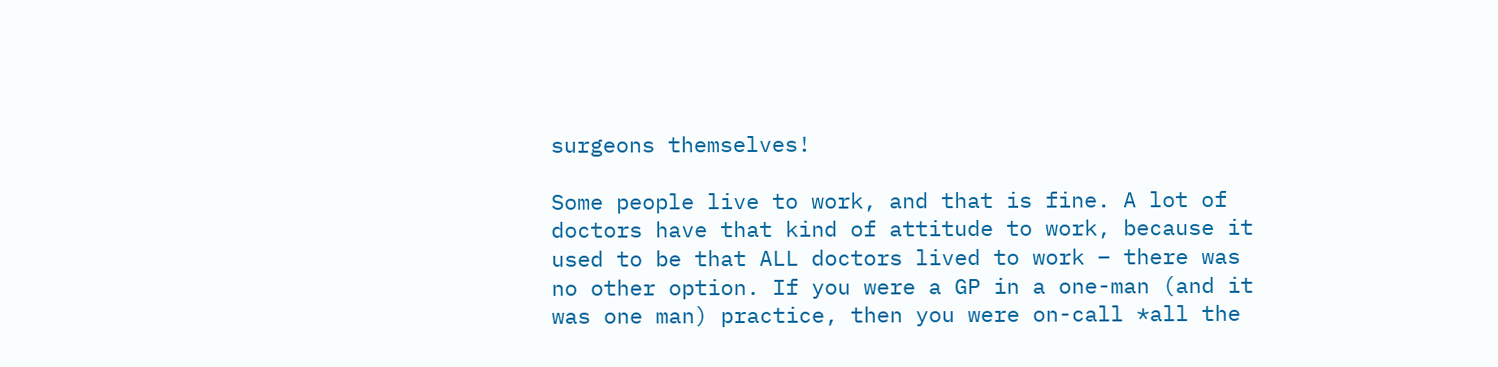surgeons themselves!

Some people live to work, and that is fine. A lot of doctors have that kind of attitude to work, because it used to be that ALL doctors lived to work – there was no other option. If you were a GP in a one-man (and it was one man) practice, then you were on-call *all the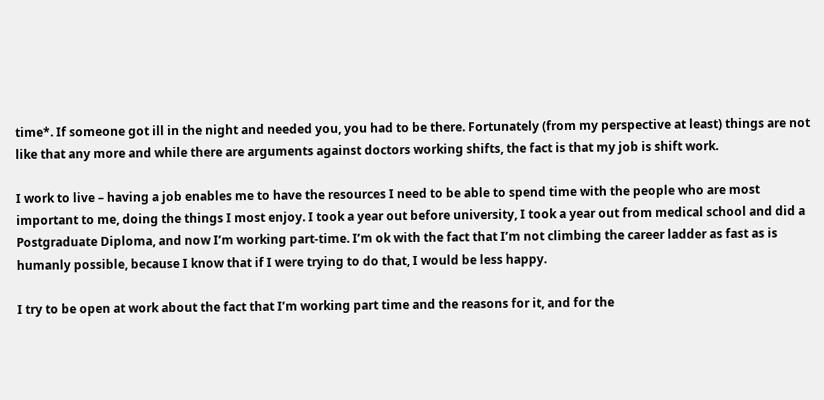time*. If someone got ill in the night and needed you, you had to be there. Fortunately (from my perspective at least) things are not like that any more and while there are arguments against doctors working shifts, the fact is that my job is shift work.

I work to live – having a job enables me to have the resources I need to be able to spend time with the people who are most important to me, doing the things I most enjoy. I took a year out before university, I took a year out from medical school and did a Postgraduate Diploma, and now I’m working part-time. I’m ok with the fact that I’m not climbing the career ladder as fast as is humanly possible, because I know that if I were trying to do that, I would be less happy.

I try to be open at work about the fact that I’m working part time and the reasons for it, and for the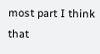most part I think that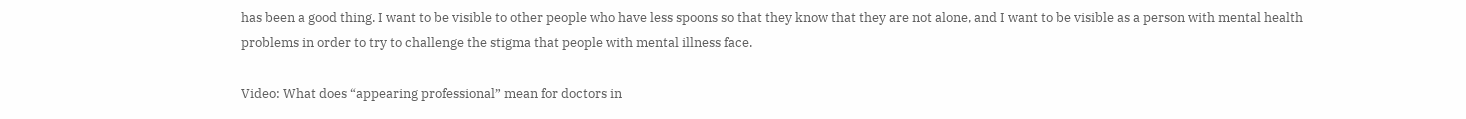has been a good thing. I want to be visible to other people who have less spoons so that they know that they are not alone, and I want to be visible as a person with mental health problems in order to try to challenge the stigma that people with mental illness face.

Video: What does “appearing professional” mean for doctors in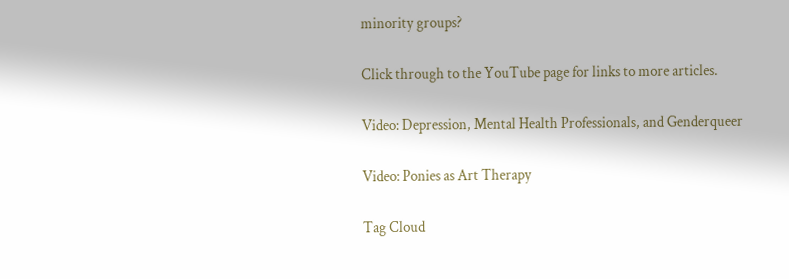minority groups?

Click through to the YouTube page for links to more articles.

Video: Depression, Mental Health Professionals, and Genderqueer

Video: Ponies as Art Therapy

Tag Cloud